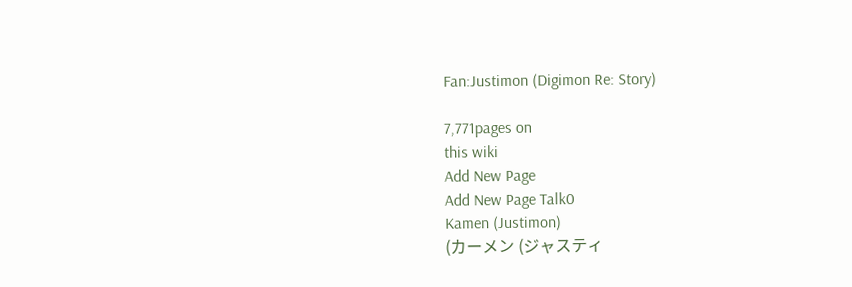Fan:Justimon (Digimon Re: Story)

7,771pages on
this wiki
Add New Page
Add New Page Talk0
Kamen (Justimon)
(カーメン (ジャスティ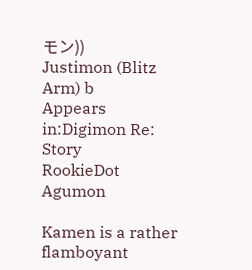モン))
Justimon (Blitz Arm) b
Appears in:Digimon Re: Story
RookieDot Agumon

Kamen is a rather flamboyant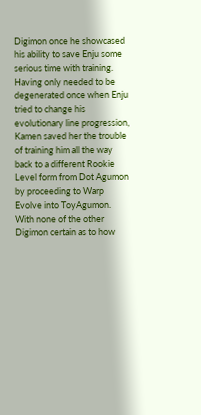Digimon once he showcased his ability to save Enju some serious time with training. Having only needed to be degenerated once when Enju tried to change his evolutionary line progression, Kamen saved her the trouble of training him all the way back to a different Rookie Level form from Dot Agumon by proceeding to Warp Evolve into ToyAgumon. With none of the other Digimon certain as to how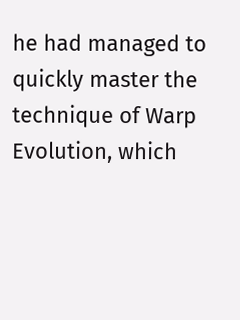he had managed to quickly master the technique of Warp Evolution, which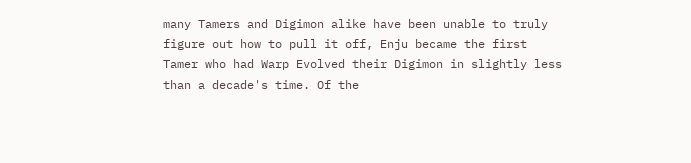many Tamers and Digimon alike have been unable to truly figure out how to pull it off, Enju became the first Tamer who had Warp Evolved their Digimon in slightly less than a decade's time. Of the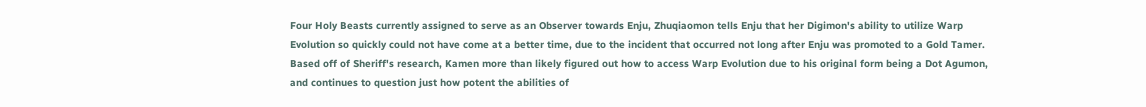Four Holy Beasts currently assigned to serve as an Observer towards Enju, Zhuqiaomon tells Enju that her Digimon's ability to utilize Warp Evolution so quickly could not have come at a better time, due to the incident that occurred not long after Enju was promoted to a Gold Tamer. Based off of Sheriff's research, Kamen more than likely figured out how to access Warp Evolution due to his original form being a Dot Agumon, and continues to question just how potent the abilities of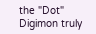the "Dot" Digimon truly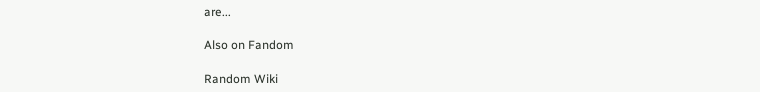are...

Also on Fandom

Random Wiki